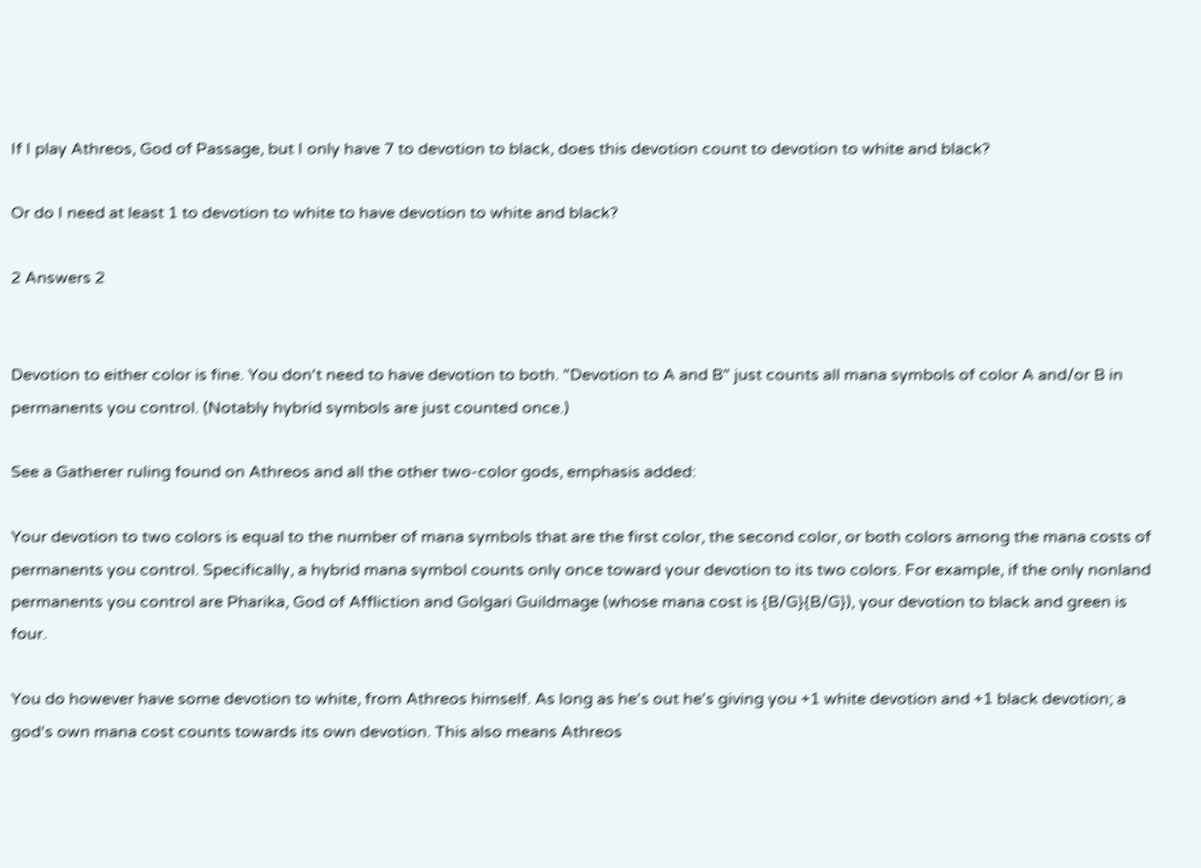If I play Athreos, God of Passage, but I only have 7 to devotion to black, does this devotion count to devotion to white and black?

Or do I need at least 1 to devotion to white to have devotion to white and black?

2 Answers 2


Devotion to either color is fine. You don't need to have devotion to both. "Devotion to A and B" just counts all mana symbols of color A and/or B in permanents you control. (Notably hybrid symbols are just counted once.)

See a Gatherer ruling found on Athreos and all the other two-color gods, emphasis added:

Your devotion to two colors is equal to the number of mana symbols that are the first color, the second color, or both colors among the mana costs of permanents you control. Specifically, a hybrid mana symbol counts only once toward your devotion to its two colors. For example, if the only nonland permanents you control are Pharika, God of Affliction and Golgari Guildmage (whose mana cost is {B/G}{B/G}), your devotion to black and green is four.

You do however have some devotion to white, from Athreos himself. As long as he's out he's giving you +1 white devotion and +1 black devotion; a god's own mana cost counts towards its own devotion. This also means Athreos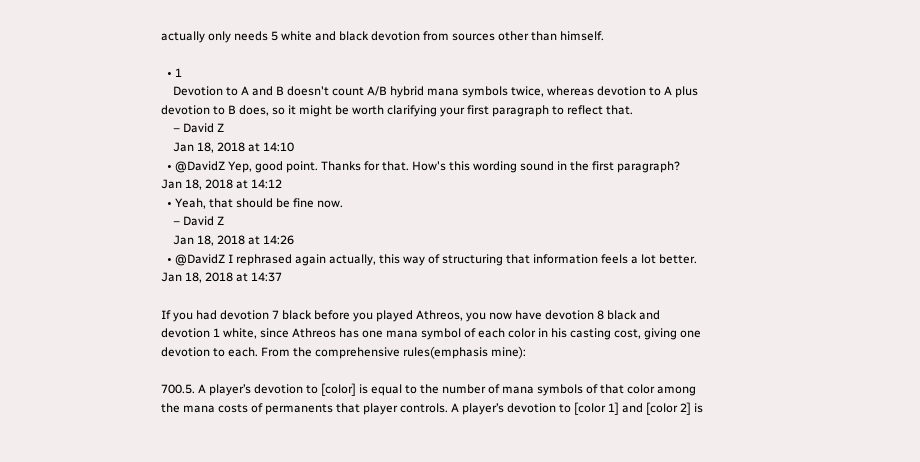actually only needs 5 white and black devotion from sources other than himself.

  • 1
    Devotion to A and B doesn't count A/B hybrid mana symbols twice, whereas devotion to A plus devotion to B does, so it might be worth clarifying your first paragraph to reflect that.
    – David Z
    Jan 18, 2018 at 14:10
  • @DavidZ Yep, good point. Thanks for that. How's this wording sound in the first paragraph? Jan 18, 2018 at 14:12
  • Yeah, that should be fine now.
    – David Z
    Jan 18, 2018 at 14:26
  • @DavidZ I rephrased again actually, this way of structuring that information feels a lot better. Jan 18, 2018 at 14:37

If you had devotion 7 black before you played Athreos, you now have devotion 8 black and devotion 1 white, since Athreos has one mana symbol of each color in his casting cost, giving one devotion to each. From the comprehensive rules(emphasis mine):

700.5. A player’s devotion to [color] is equal to the number of mana symbols of that color among the mana costs of permanents that player controls. A player’s devotion to [color 1] and [color 2] is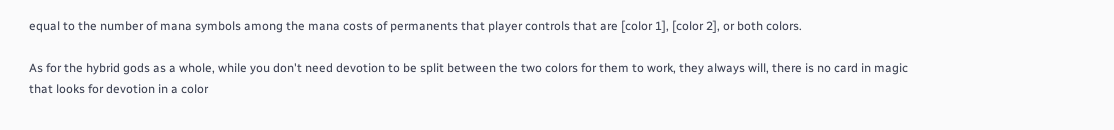equal to the number of mana symbols among the mana costs of permanents that player controls that are [color 1], [color 2], or both colors.

As for the hybrid gods as a whole, while you don't need devotion to be split between the two colors for them to work, they always will, there is no card in magic that looks for devotion in a color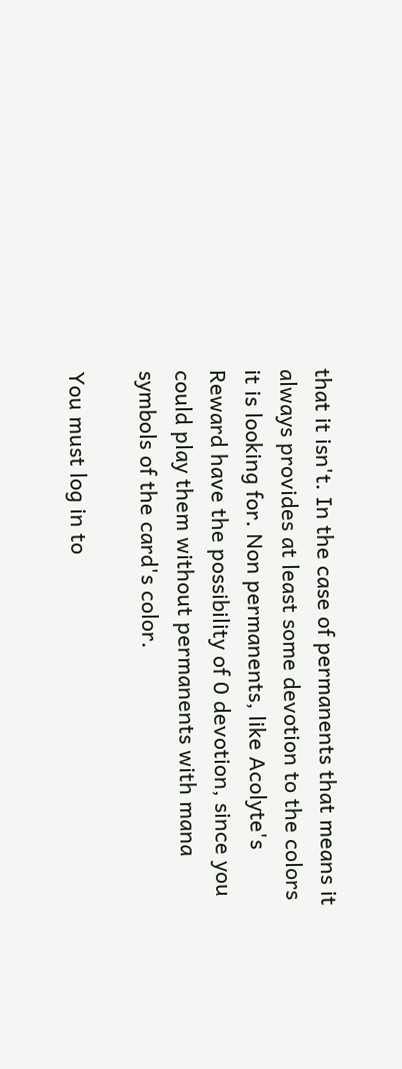that it isn't. In the case of permanents that means it always provides at least some devotion to the colors it is looking for. Non permanents, like Acolyte's Reward have the possibility of 0 devotion, since you could play them without permanents with mana symbols of the card's color.

You must log in to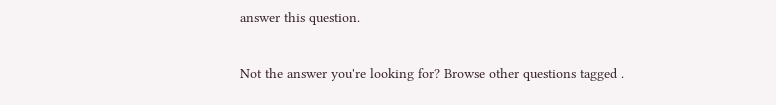answer this question.

Not the answer you're looking for? Browse other questions tagged .